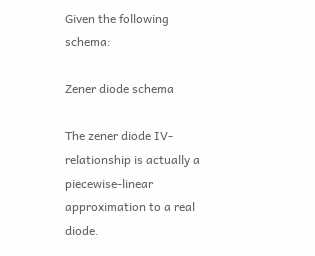Given the following schema:

Zener diode schema

The zener diode IV-relationship is actually a piecewise-linear approximation to a real diode.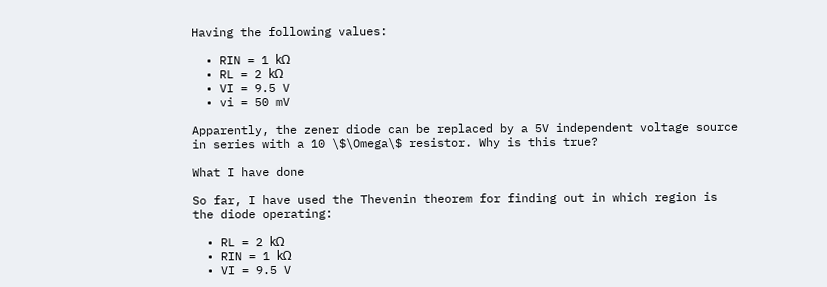Having the following values:

  • RIN = 1 kΩ
  • RL = 2 kΩ
  • VI = 9.5 V
  • vi = 50 mV

Apparently, the zener diode can be replaced by a 5V independent voltage source in series with a 10 \$\Omega\$ resistor. Why is this true?

What I have done

So far, I have used the Thevenin theorem for finding out in which region is the diode operating:

  • RL = 2 kΩ
  • RIN = 1 kΩ
  • VI = 9.5 V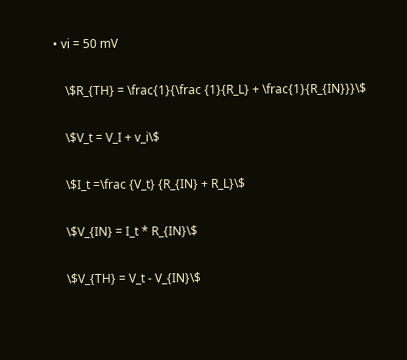• vi = 50 mV

    \$R_{TH} = \frac{1}{\frac {1}{R_L} + \frac{1}{R_{IN}}}\$

    \$V_t = V_I + v_i\$

    \$I_t =\frac {V_t} {R_{IN} + R_L}\$

    \$V_{IN} = I_t * R_{IN}\$

    \$V_{TH} = V_t - V_{IN}\$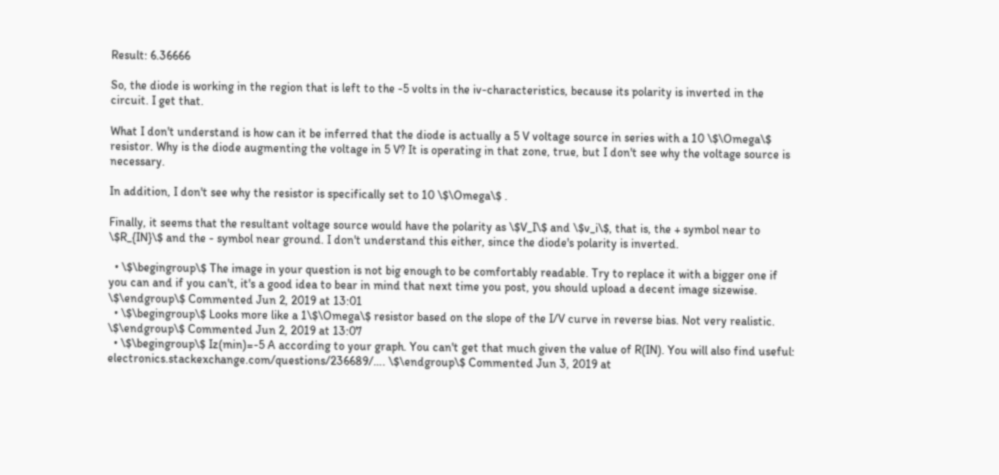Result: 6.36666

So, the diode is working in the region that is left to the -5 volts in the iv-characteristics, because its polarity is inverted in the circuit. I get that.

What I don't understand is how can it be inferred that the diode is actually a 5 V voltage source in series with a 10 \$\Omega\$ resistor. Why is the diode augmenting the voltage in 5 V? It is operating in that zone, true, but I don't see why the voltage source is necessary.

In addition, I don't see why the resistor is specifically set to 10 \$\Omega\$ .

Finally, it seems that the resultant voltage source would have the polarity as \$V_I\$ and \$v_i\$, that is, the + symbol near to \$R_{IN}\$ and the - symbol near ground. I don't understand this either, since the diode's polarity is inverted.

  • \$\begingroup\$ The image in your question is not big enough to be comfortably readable. Try to replace it with a bigger one if you can and if you can't, it's a good idea to bear in mind that next time you post, you should upload a decent image sizewise. \$\endgroup\$ Commented Jun 2, 2019 at 13:01
  • \$\begingroup\$ Looks more like a 1\$\Omega\$ resistor based on the slope of the I/V curve in reverse bias. Not very realistic. \$\endgroup\$ Commented Jun 2, 2019 at 13:07
  • \$\begingroup\$ Iz(min)=-5 A according to your graph. You can't get that much given the value of R(IN). You will also find useful: electronics.stackexchange.com/questions/236689/…. \$\endgroup\$ Commented Jun 3, 2019 at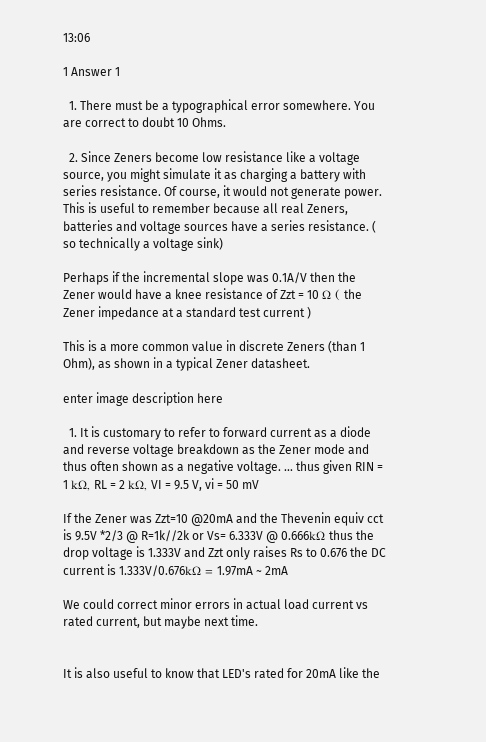13:06

1 Answer 1

  1. There must be a typographical error somewhere. You are correct to doubt 10 Ohms.

  2. Since Zeners become low resistance like a voltage source, you might simulate it as charging a battery with series resistance. Of course, it would not generate power. This is useful to remember because all real Zeners, batteries and voltage sources have a series resistance. ( so technically a voltage sink)

Perhaps if the incremental slope was 0.1A/V then the Zener would have a knee resistance of Zzt = 10 Ω ( the Zener impedance at a standard test current )

This is a more common value in discrete Zeners (than 1 Ohm), as shown in a typical Zener datasheet.

enter image description here

  1. It is customary to refer to forward current as a diode and reverse voltage breakdown as the Zener mode and thus often shown as a negative voltage. ... thus given RIN = 1 kΩ, RL = 2 kΩ, VI = 9.5 V, vi = 50 mV

If the Zener was Zzt=10 @20mA and the Thevenin equiv cct is 9.5V *2/3 @ R=1k//2k or Vs= 6.333V @ 0.666kΩ thus the drop voltage is 1.333V and Zzt only raises Rs to 0.676 the DC current is 1.333V/0.676kΩ = 1.97mA ~ 2mA

We could correct minor errors in actual load current vs rated current, but maybe next time.


It is also useful to know that LED's rated for 20mA like the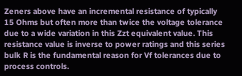Zeners above have an incremental resistance of typically 15 Ohms but often more than twice the voltage tolerance due to a wide variation in this Zzt equivalent value. This resistance value is inverse to power ratings and this series bulk R is the fundamental reason for Vf tolerances due to process controls.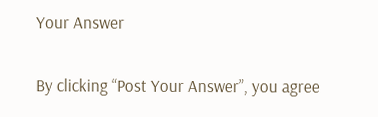Your Answer

By clicking “Post Your Answer”, you agree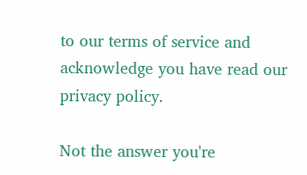to our terms of service and acknowledge you have read our privacy policy.

Not the answer you're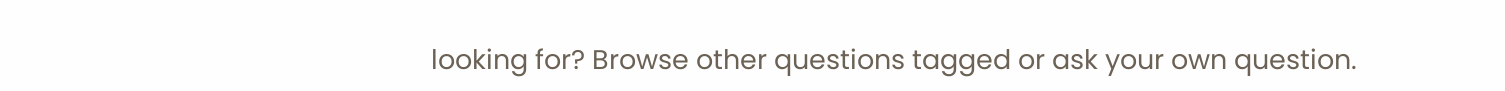looking for? Browse other questions tagged or ask your own question.